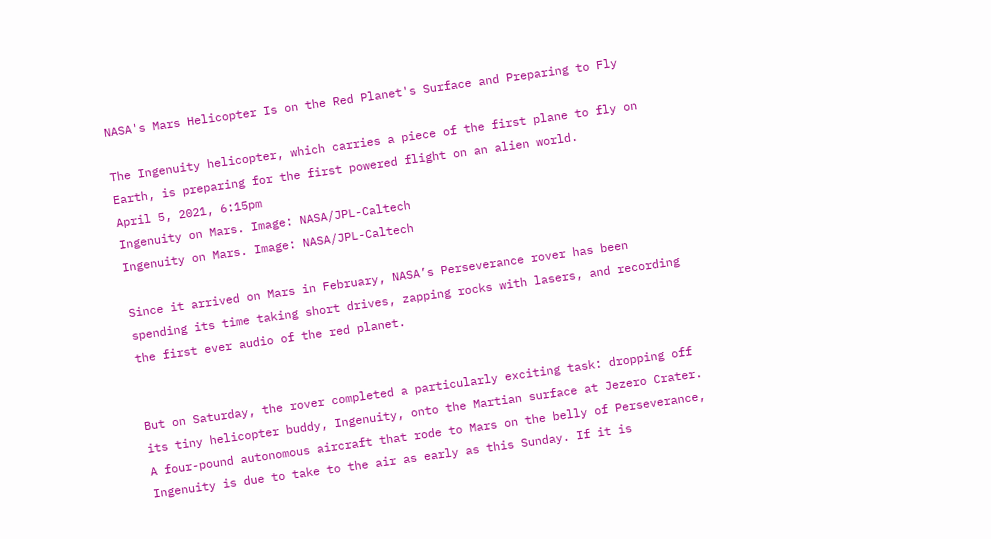NASA's Mars Helicopter Is on the Red Planet's Surface and Preparing to Fly

The Ingenuity helicopter, which carries a piece of the first plane to fly on Earth, is preparing for the first powered flight on an alien world.
April 5, 2021, 6:15pm
Ingenuity on Mars. Image: NASA/JPL-Caltech
Ingenuity on Mars. Image: NASA/JPL-Caltech

Since it arrived on Mars in February, NASA’s Perseverance rover has been spending its time taking short drives, zapping rocks with lasers, and recording the first ever audio of the red planet.


But on Saturday, the rover completed a particularly exciting task: dropping off its tiny helicopter buddy, Ingenuity, onto the Martian surface at Jezero Crater. A four-pound autonomous aircraft that rode to Mars on the belly of Perseverance, Ingenuity is due to take to the air as early as this Sunday. If it is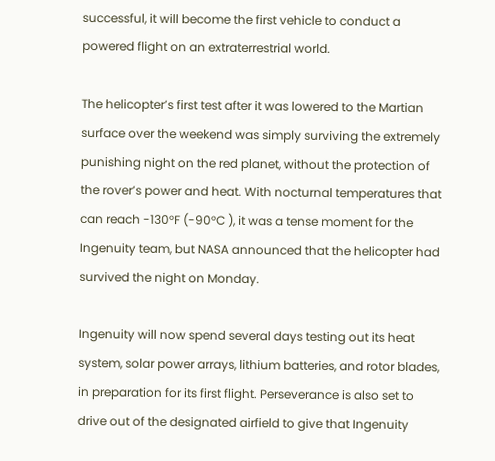successful, it will become the first vehicle to conduct a powered flight on an extraterrestrial world.

The helicopter’s first test after it was lowered to the Martian surface over the weekend was simply surviving the extremely punishing night on the red planet, without the protection of the rover’s power and heat. With nocturnal temperatures that can reach -130°F (-90°C ), it was a tense moment for the Ingenuity team, but NASA announced that the helicopter had survived the night on Monday.

Ingenuity will now spend several days testing out its heat system, solar power arrays, lithium batteries, and rotor blades, in preparation for its first flight. Perseverance is also set to drive out of the designated airfield to give that Ingenuity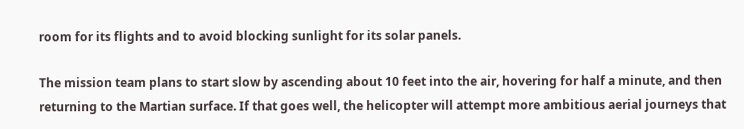room for its flights and to avoid blocking sunlight for its solar panels.

The mission team plans to start slow by ascending about 10 feet into the air, hovering for half a minute, and then returning to the Martian surface. If that goes well, the helicopter will attempt more ambitious aerial journeys that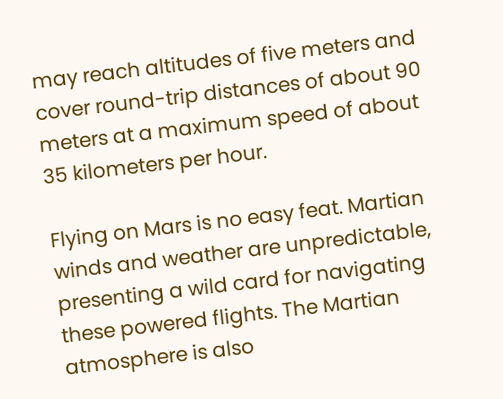may reach altitudes of five meters and cover round-trip distances of about 90 meters at a maximum speed of about 35 kilometers per hour.

Flying on Mars is no easy feat. Martian winds and weather are unpredictable, presenting a wild card for navigating these powered flights. The Martian atmosphere is also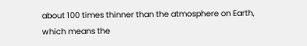about 100 times thinner than the atmosphere on Earth, which means the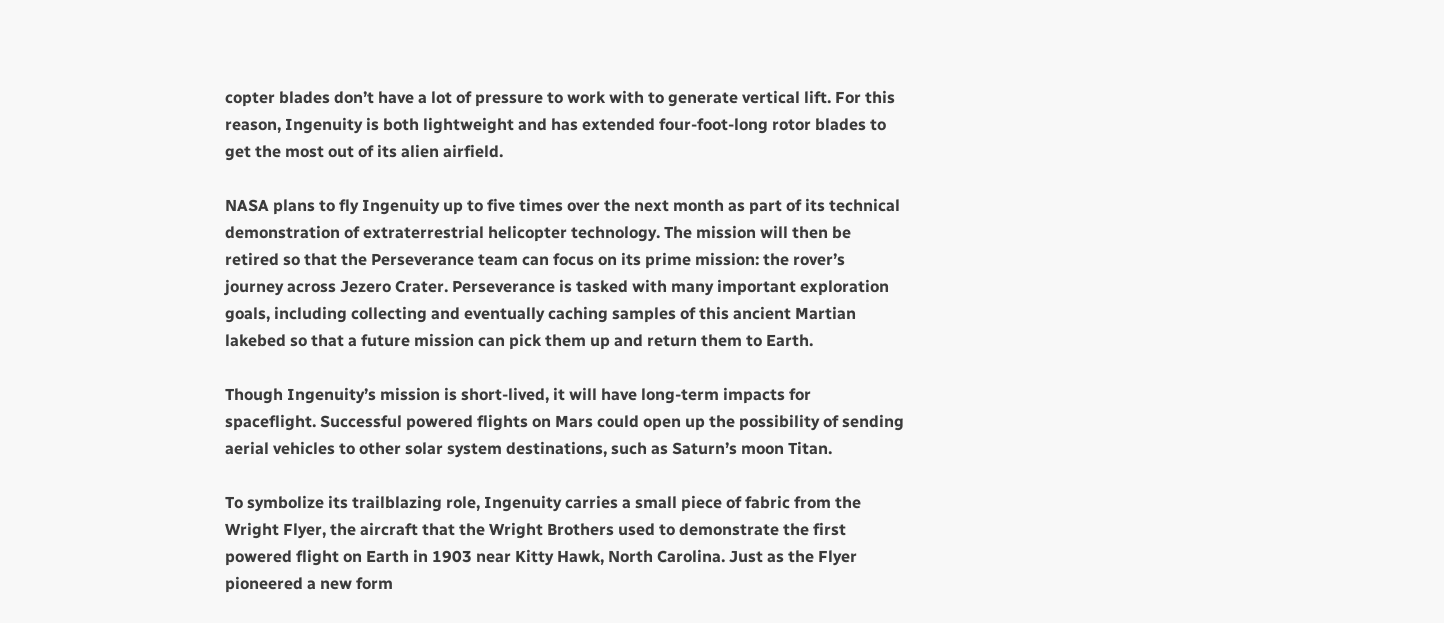copter blades don’t have a lot of pressure to work with to generate vertical lift. For this reason, Ingenuity is both lightweight and has extended four-foot-long rotor blades to get the most out of its alien airfield.

NASA plans to fly Ingenuity up to five times over the next month as part of its technical demonstration of extraterrestrial helicopter technology. The mission will then be retired so that the Perseverance team can focus on its prime mission: the rover’s journey across Jezero Crater. Perseverance is tasked with many important exploration goals, including collecting and eventually caching samples of this ancient Martian lakebed so that a future mission can pick them up and return them to Earth.

Though Ingenuity’s mission is short-lived, it will have long-term impacts for spaceflight. Successful powered flights on Mars could open up the possibility of sending aerial vehicles to other solar system destinations, such as Saturn’s moon Titan.

To symbolize its trailblazing role, Ingenuity carries a small piece of fabric from the Wright Flyer, the aircraft that the Wright Brothers used to demonstrate the first powered flight on Earth in 1903 near Kitty Hawk, North Carolina. Just as the Flyer pioneered a new form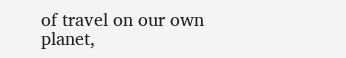of travel on our own planet,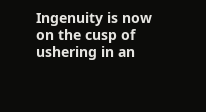Ingenuity is now on the cusp of ushering in an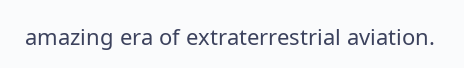amazing era of extraterrestrial aviation.